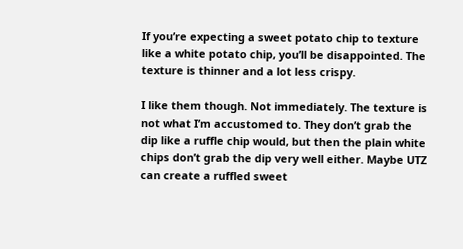If you’re expecting a sweet potato chip to texture like a white potato chip, you’ll be disappointed. The texture is thinner and a lot less crispy.

I like them though. Not immediately. The texture is not what I’m accustomed to. They don’t grab the dip like a ruffle chip would, but then the plain white chips don’t grab the dip very well either. Maybe UTZ can create a ruffled sweet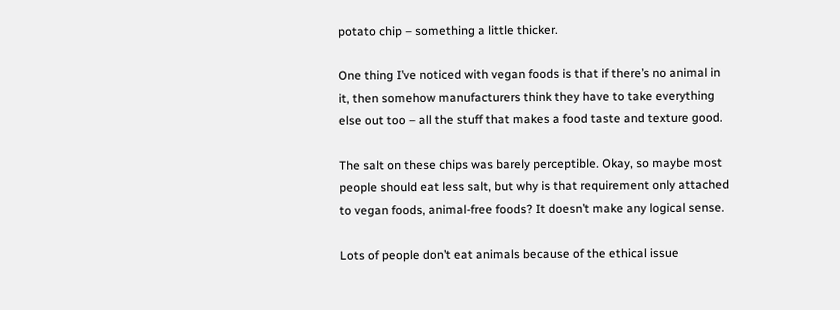potato chip – something a little thicker.

One thing I’ve noticed with vegan foods is that if there’s no animal in it, then somehow manufacturers think they have to take everything else out too – all the stuff that makes a food taste and texture good.

The salt on these chips was barely perceptible. Okay, so maybe most people should eat less salt, but why is that requirement only attached to vegan foods, animal-free foods? It doesn’t make any logical sense.

Lots of people don’t eat animals because of the ethical issue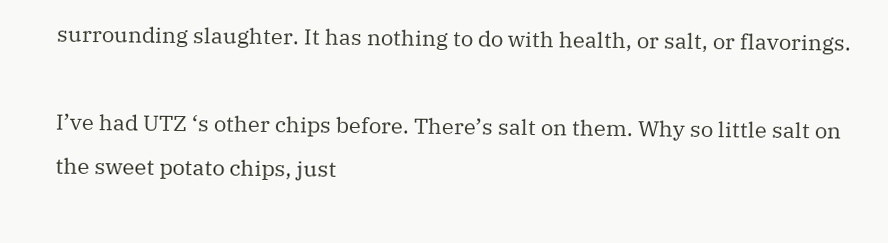surrounding slaughter. It has nothing to do with health, or salt, or flavorings.

I’ve had UTZ ‘s other chips before. There’s salt on them. Why so little salt on the sweet potato chips, just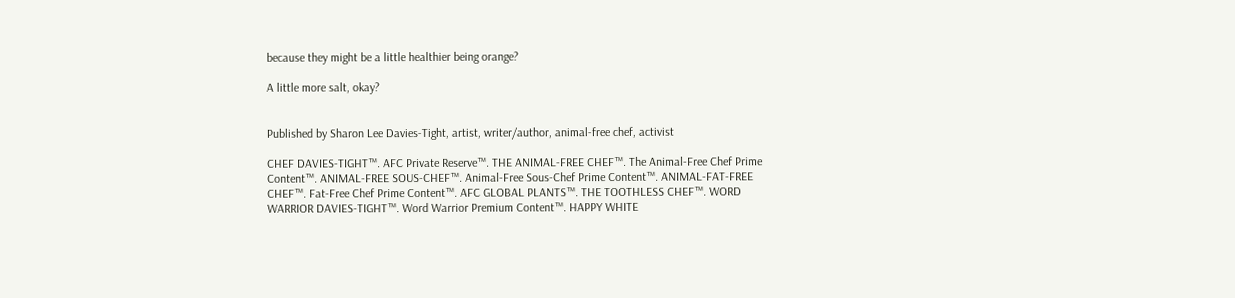because they might be a little healthier being orange?

A little more salt, okay?


Published by Sharon Lee Davies-Tight, artist, writer/author, animal-free chef, activist

CHEF DAVIES-TIGHT™. AFC Private Reserve™. THE ANIMAL-FREE CHEF™. The Animal-Free Chef Prime Content™. ANIMAL-FREE SOUS-CHEF™. Animal-Free Sous-Chef Prime Content™. ANIMAL-FAT-FREE CHEF™. Fat-Free Chef Prime Content™. AFC GLOBAL PLANTS™. THE TOOTHLESS CHEF™. WORD WARRIOR DAVIES-TIGHT™. Word Warrior Premium Content™. HAPPY WHITE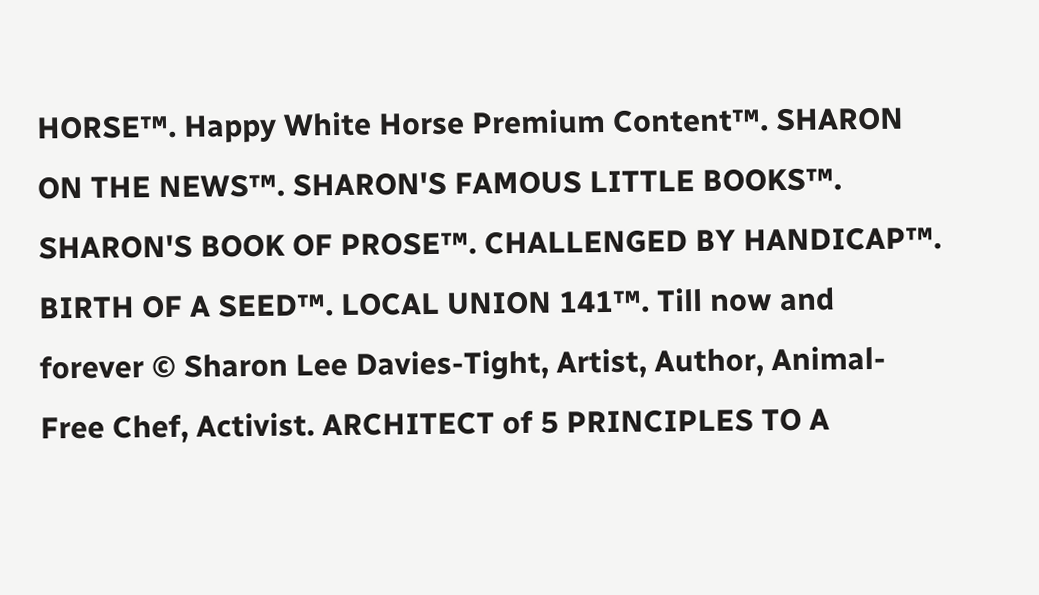HORSE™. Happy White Horse Premium Content™. SHARON ON THE NEWS™. SHARON'S FAMOUS LITTLE BOOKS™. SHARON'S BOOK OF PROSE™. CHALLENGED BY HANDICAP™. BIRTH OF A SEED™. LOCAL UNION 141™. Till now and forever © Sharon Lee Davies-Tight, Artist, Author, Animal-Free Chef, Activist. ARCHITECT of 5 PRINCIPLES TO A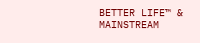BETTER LIFE™ & MAINSTREAM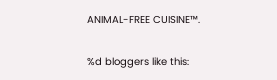ANIMAL-FREE CUISINE™.

%d bloggers like this: